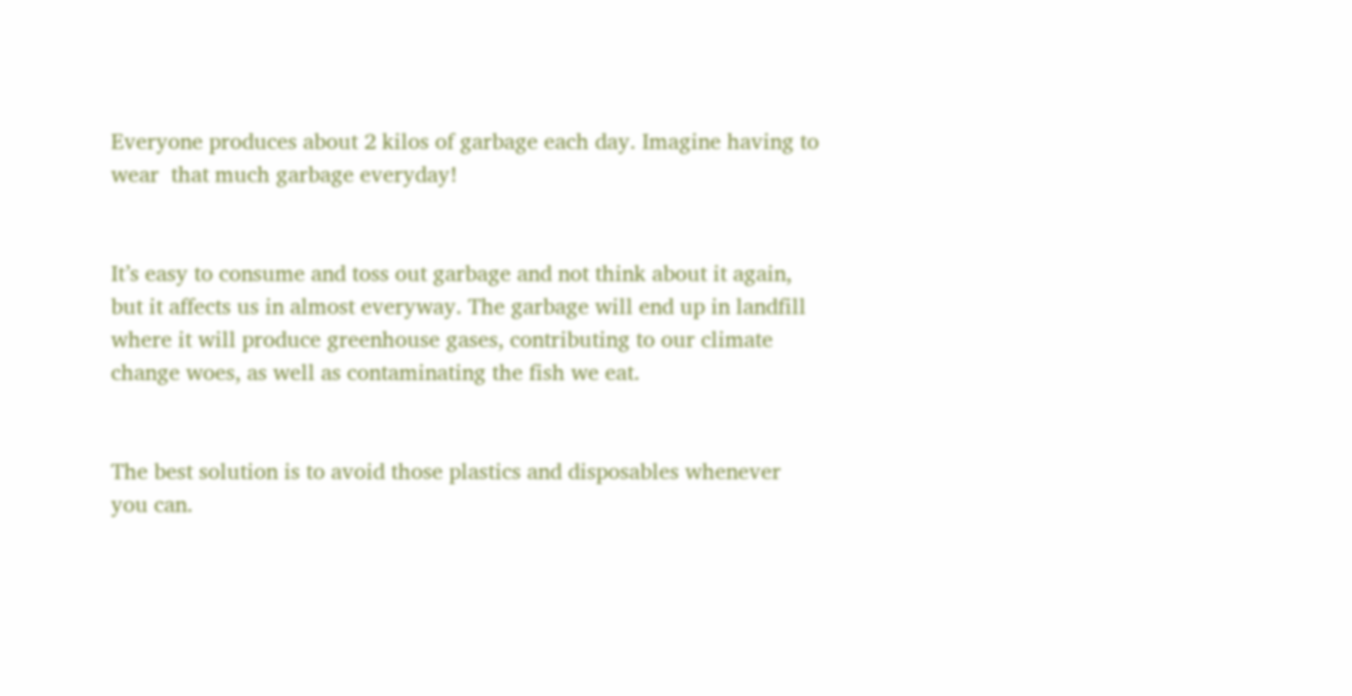Everyone produces about 2 kilos of garbage each day. Imagine having to wear  that much garbage everyday!


It’s easy to consume and toss out garbage and not think about it again, but it affects us in almost everyway. The garbage will end up in landfill where it will produce greenhouse gases, contributing to our climate change woes, as well as contaminating the fish we eat.


The best solution is to avoid those plastics and disposables whenever you can.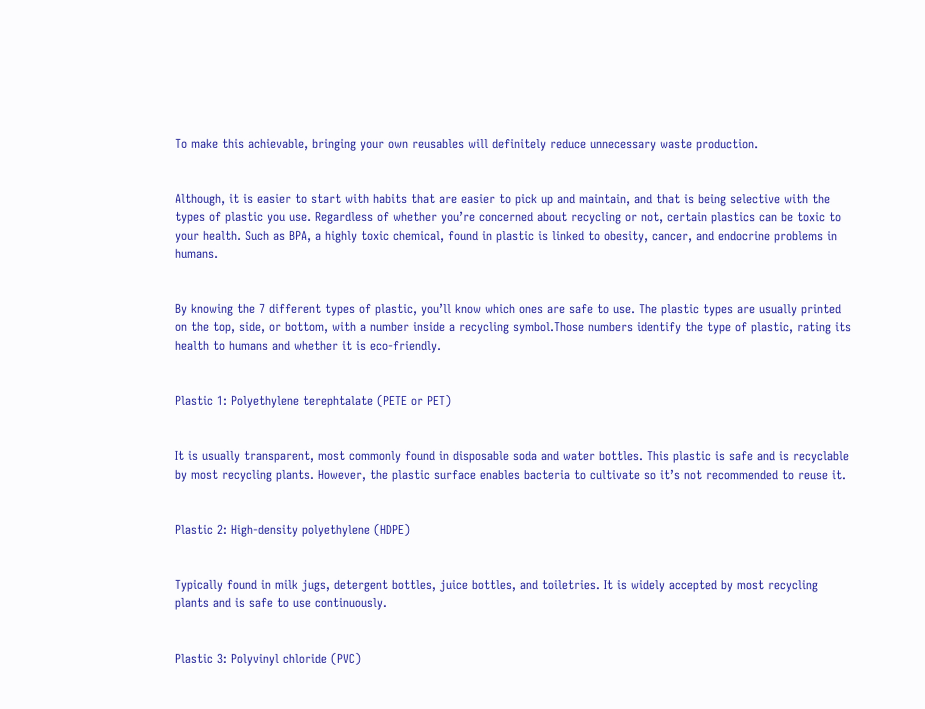To make this achievable, bringing your own reusables will definitely reduce unnecessary waste production.


Although, it is easier to start with habits that are easier to pick up and maintain, and that is being selective with the types of plastic you use. Regardless of whether you’re concerned about recycling or not, certain plastics can be toxic to your health. Such as BPA, a highly toxic chemical, found in plastic is linked to obesity, cancer, and endocrine problems in humans.


By knowing the 7 different types of plastic, you’ll know which ones are safe to use. The plastic types are usually printed on the top, side, or bottom, with a number inside a recycling symbol.Those numbers identify the type of plastic, rating its health to humans and whether it is eco-friendly.


Plastic 1: Polyethylene terephtalate (PETE or PET)


It is usually transparent, most commonly found in disposable soda and water bottles. This plastic is safe and is recyclable by most recycling plants. However, the plastic surface enables bacteria to cultivate so it’s not recommended to reuse it.


Plastic 2: High-density polyethylene (HDPE)


Typically found in milk jugs, detergent bottles, juice bottles, and toiletries. It is widely accepted by most recycling plants and is safe to use continuously.


Plastic 3: Polyvinyl chloride (PVC)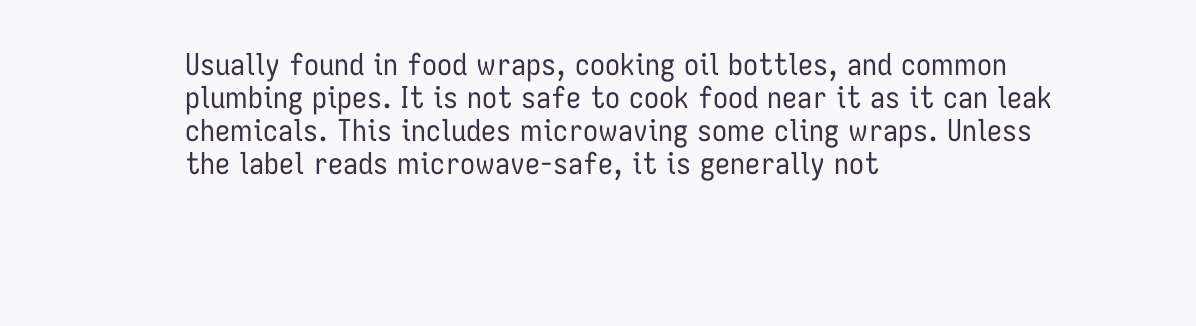Usually found in food wraps, cooking oil bottles, and common plumbing pipes. It is not safe to cook food near it as it can leak chemicals. This includes microwaving some cling wraps. Unless the label reads microwave-safe, it is generally not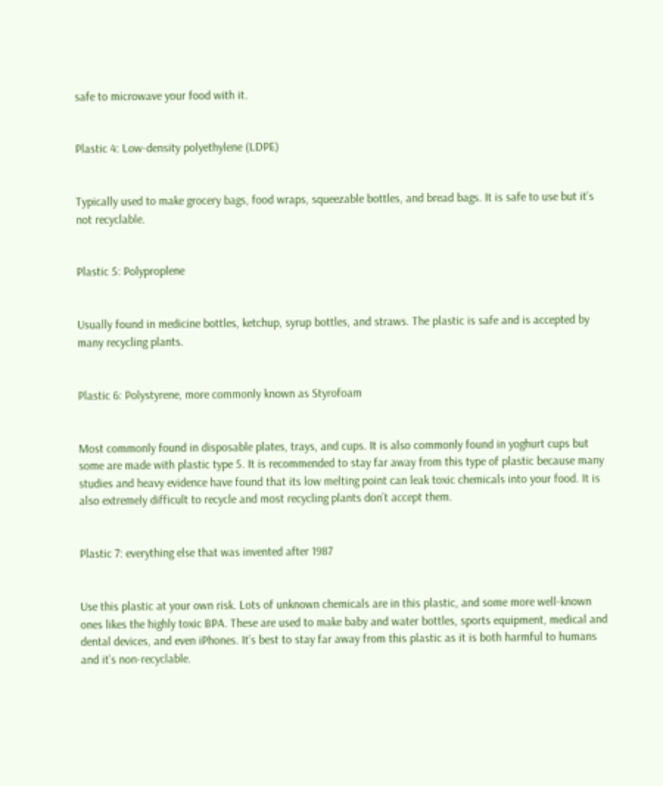safe to microwave your food with it.


Plastic 4: Low-density polyethylene (LDPE)


Typically used to make grocery bags, food wraps, squeezable bottles, and bread bags. It is safe to use but it’s not recyclable.


Plastic 5: Polyproplene


Usually found in medicine bottles, ketchup, syrup bottles, and straws. The plastic is safe and is accepted by many recycling plants.


Plastic 6: Polystyrene, more commonly known as Styrofoam


Most commonly found in disposable plates, trays, and cups. It is also commonly found in yoghurt cups but some are made with plastic type 5. It is recommended to stay far away from this type of plastic because many studies and heavy evidence have found that its low melting point can leak toxic chemicals into your food. It is also extremely difficult to recycle and most recycling plants don’t accept them.


Plastic 7: everything else that was invented after 1987


Use this plastic at your own risk. Lots of unknown chemicals are in this plastic, and some more well-known ones likes the highly toxic BPA. These are used to make baby and water bottles, sports equipment, medical and dental devices, and even iPhones. It’s best to stay far away from this plastic as it is both harmful to humans and it’s non-recyclable.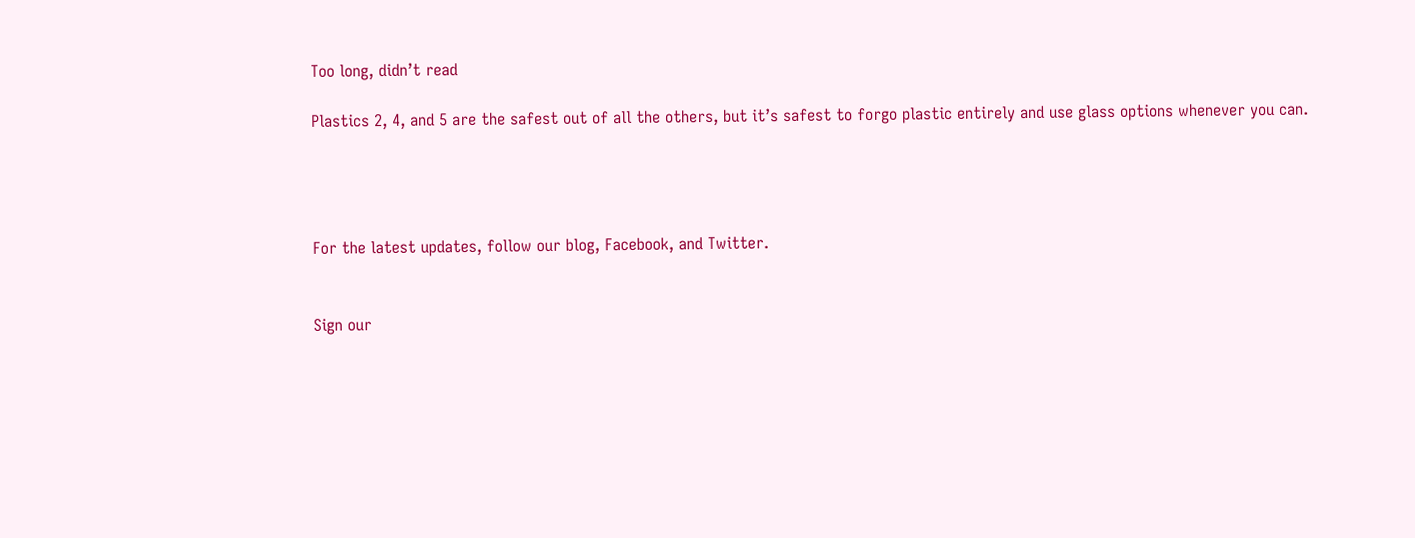Too long, didn’t read

Plastics 2, 4, and 5 are the safest out of all the others, but it’s safest to forgo plastic entirely and use glass options whenever you can.




For the latest updates, follow our blog, Facebook, and Twitter.


Sign our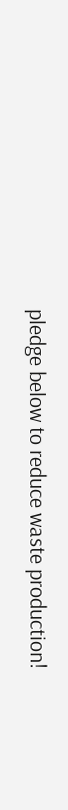pledge below to reduce waste production!